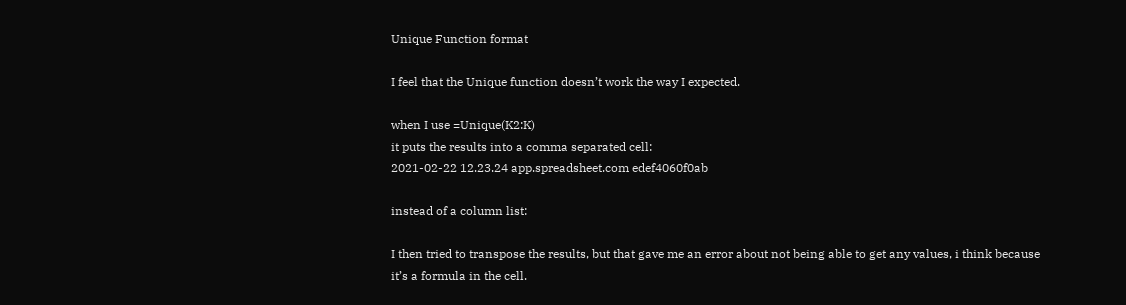Unique Function format

I feel that the Unique function doesn’t work the way I expected.

when I use =Unique(K2:K)
it puts the results into a comma separated cell:
2021-02-22 12.23.24 app.spreadsheet.com edef4060f0ab

instead of a column list:

I then tried to transpose the results, but that gave me an error about not being able to get any values, i think because it’s a formula in the cell.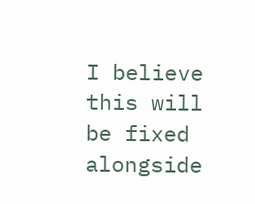I believe this will be fixed alongside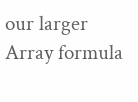our larger Array formula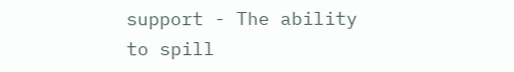support - The ability to spill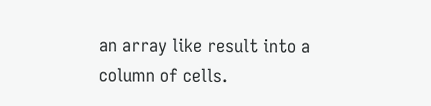an array like result into a column of cells.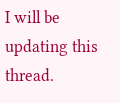I will be updating this thread.